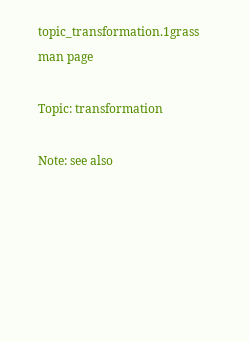topic_transformation.1grass man page

Topic: transformation

Note: see also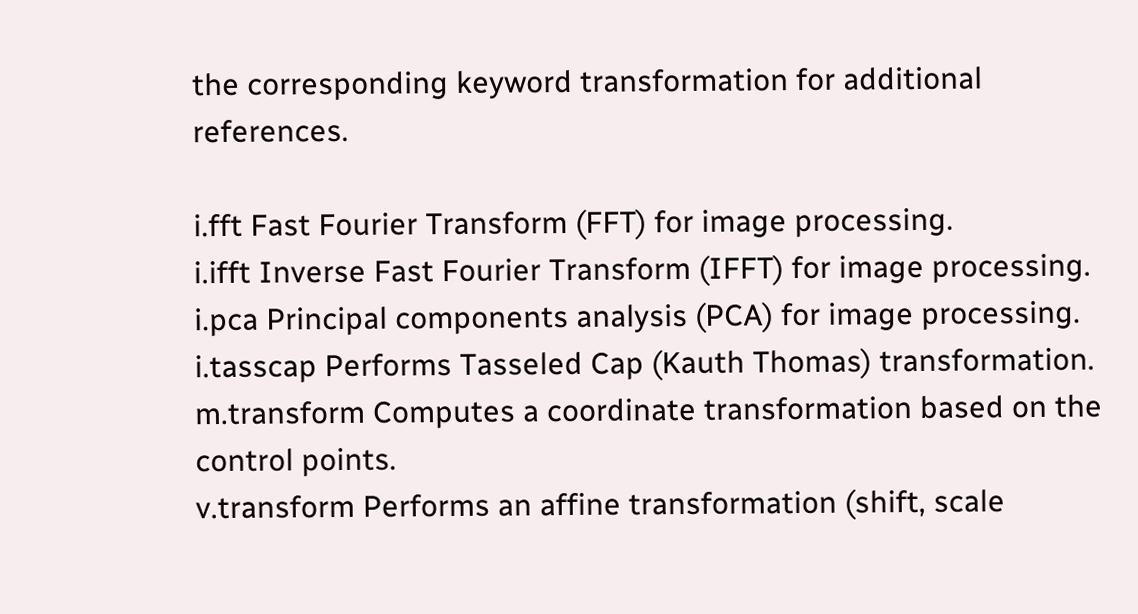the corresponding keyword transformation for additional references.

i.fft Fast Fourier Transform (FFT) for image processing.
i.ifft Inverse Fast Fourier Transform (IFFT) for image processing.
i.pca Principal components analysis (PCA) for image processing.
i.tasscap Performs Tasseled Cap (Kauth Thomas) transformation.
m.transform Computes a coordinate transformation based on the control points.
v.transform Performs an affine transformation (shift, scale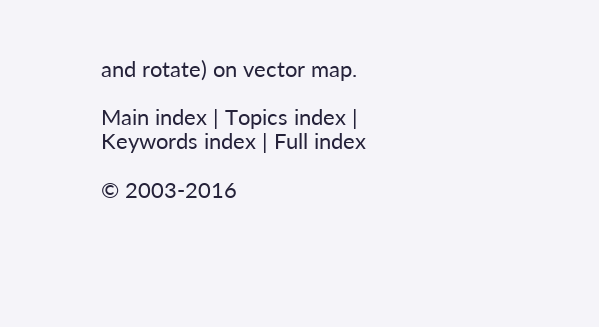and rotate) on vector map.

Main index | Topics index | Keywords index | Full index

© 2003-2016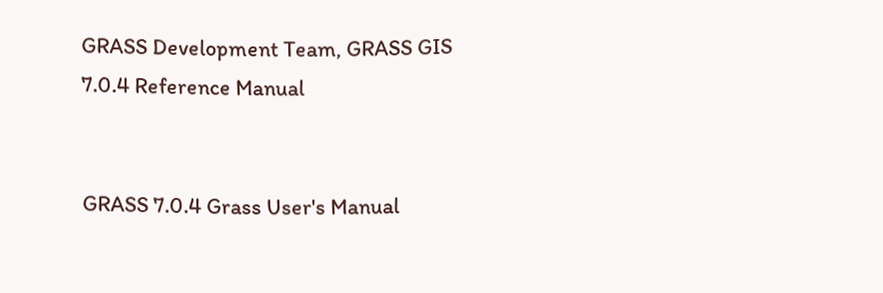GRASS Development Team, GRASS GIS 7.0.4 Reference Manual


GRASS 7.0.4 Grass User's Manual